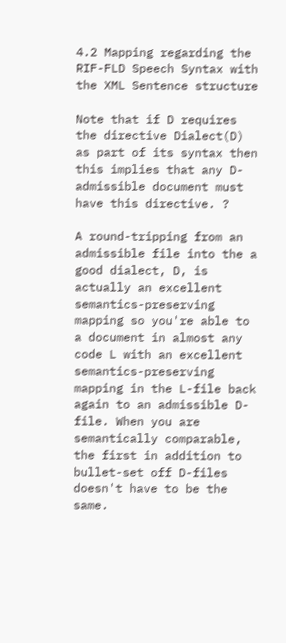4.2 Mapping regarding the RIF-FLD Speech Syntax with the XML Sentence structure

Note that if D requires the directive Dialect(D) as part of its syntax then this implies that any D-admissible document must have this directive. ?

A round-tripping from an admissible file into the a good dialect, D, is actually an excellent semantics-preserving mapping so you're able to a document in almost any code L with an excellent semantics-preserving mapping in the L-file back again to an admissible D-file. When you are semantically comparable, the first in addition to bullet-set off D-files doesn't have to be the same.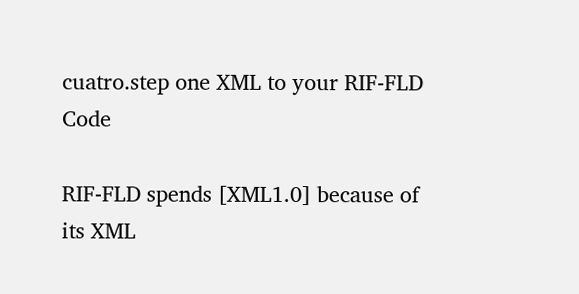cuatro.step one XML to your RIF-FLD Code

RIF-FLD spends [XML1.0] because of its XML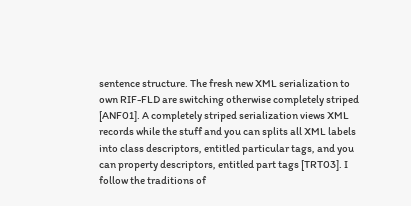sentence structure. The fresh new XML serialization to own RIF-FLD are switching otherwise completely striped [ANF01]. A completely striped serialization views XML records while the stuff and you can splits all XML labels into class descriptors, entitled particular tags, and you can property descriptors, entitled part tags [TRT03]. I follow the traditions of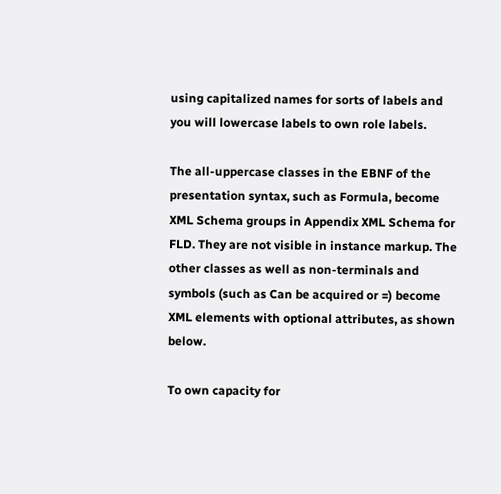using capitalized names for sorts of labels and you will lowercase labels to own role labels.

The all-uppercase classes in the EBNF of the presentation syntax, such as Formula, become XML Schema groups in Appendix XML Schema for FLD. They are not visible in instance markup. The other classes as well as non-terminals and symbols (such as Can be acquired or =) become XML elements with optional attributes, as shown below.

To own capacity for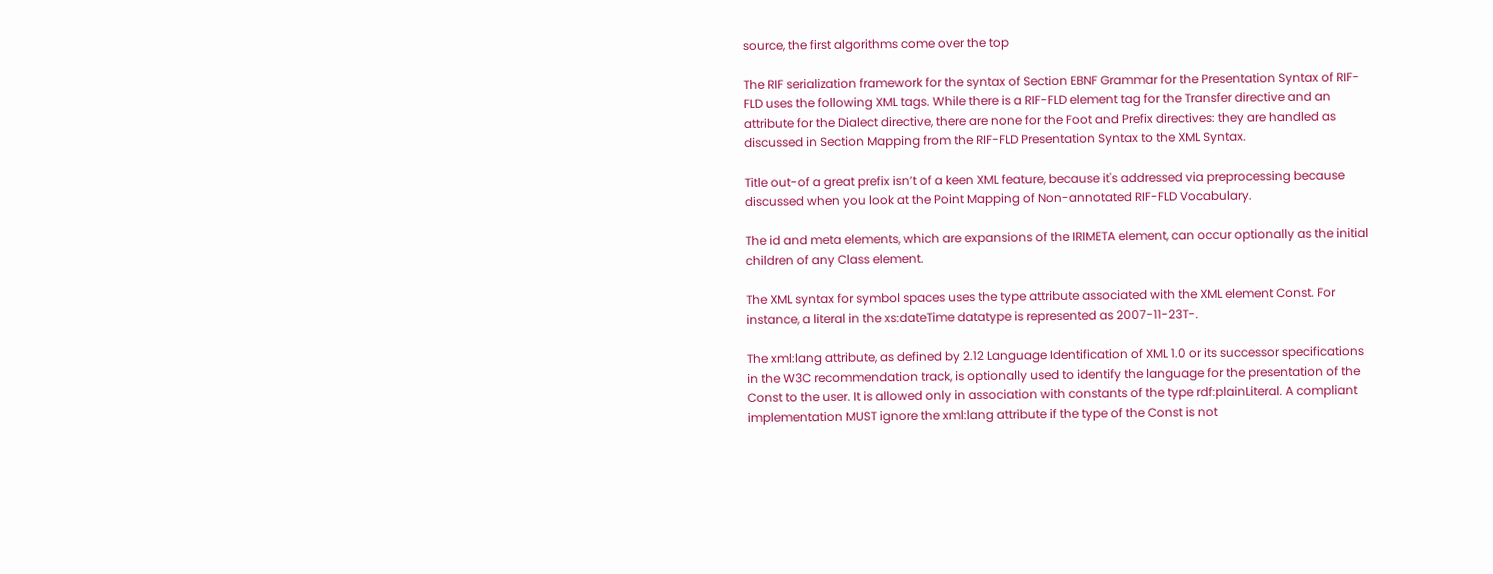source, the first algorithms come over the top

The RIF serialization framework for the syntax of Section EBNF Grammar for the Presentation Syntax of RIF-FLD uses the following XML tags. While there is a RIF-FLD element tag for the Transfer directive and an attribute for the Dialect directive, there are none for the Foot and Prefix directives: they are handled as discussed in Section Mapping from the RIF-FLD Presentation Syntax to the XML Syntax.

Title out-of a great prefix isn’t of a keen XML feature, because it's addressed via preprocessing because discussed when you look at the Point Mapping of Non-annotated RIF-FLD Vocabulary.

The id and meta elements, which are expansions of the IRIMETA element, can occur optionally as the initial children of any Class element.

The XML syntax for symbol spaces uses the type attribute associated with the XML element Const. For instance, a literal in the xs:dateTime datatype is represented as 2007-11-23T-.

The xml:lang attribute, as defined by 2.12 Language Identification of XML 1.0 or its successor specifications in the W3C recommendation track, is optionally used to identify the language for the presentation of the Const to the user. It is allowed only in association with constants of the type rdf:plainLiteral. A compliant implementation MUST ignore the xml:lang attribute if the type of the Const is not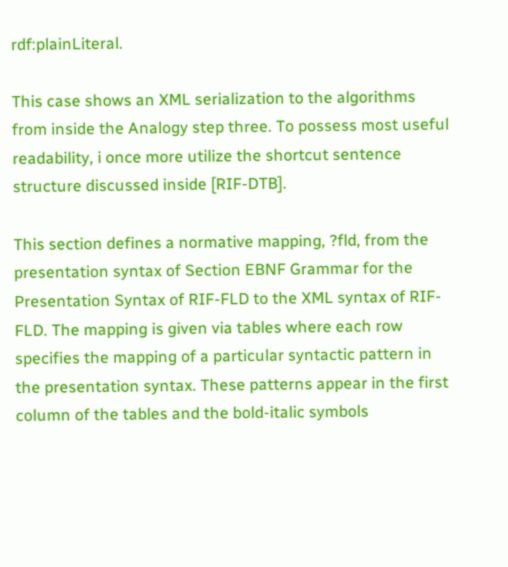rdf:plainLiteral.

This case shows an XML serialization to the algorithms from inside the Analogy step three. To possess most useful readability, i once more utilize the shortcut sentence structure discussed inside [RIF-DTB].

This section defines a normative mapping, ?fld, from the presentation syntax of Section EBNF Grammar for the Presentation Syntax of RIF-FLD to the XML syntax of RIF-FLD. The mapping is given via tables where each row specifies the mapping of a particular syntactic pattern in the presentation syntax. These patterns appear in the first column of the tables and the bold-italic symbols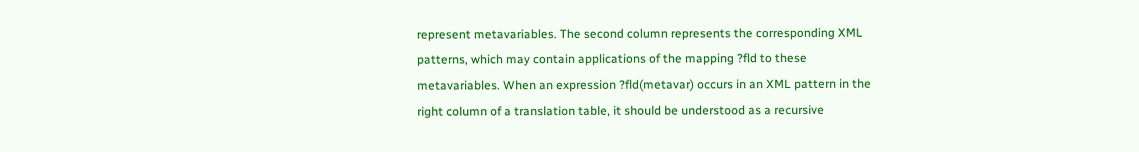represent metavariables. The second column represents the corresponding XML patterns, which may contain applications of the mapping ?fld to these metavariables. When an expression ?fld(metavar) occurs in an XML pattern in the right column of a translation table, it should be understood as a recursive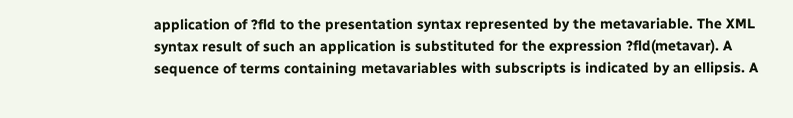application of ?fld to the presentation syntax represented by the metavariable. The XML syntax result of such an application is substituted for the expression ?fld(metavar). A sequence of terms containing metavariables with subscripts is indicated by an ellipsis. A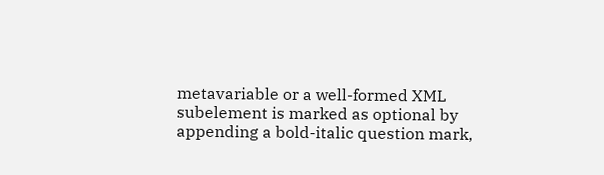metavariable or a well-formed XML subelement is marked as optional by appending a bold-italic question mark,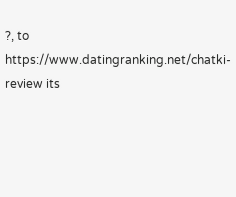?, to https://www.datingranking.net/chatki-review its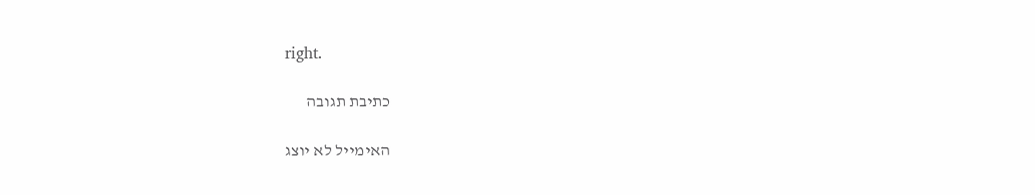right.

כתיבת תגובה

האימייל לא יוצג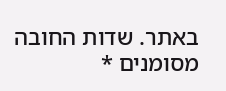באתר. שדות החובה מסומנים *